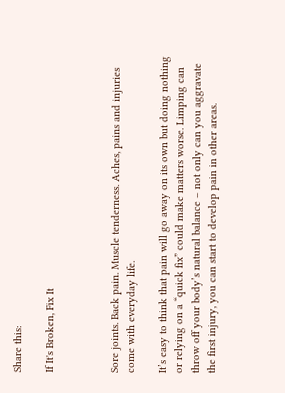Share this:

If It's Broken, Fix It



Sore joints. Back pain. Muscle tenderness. Aches, pains and injuries come with everyday life.

It’s easy to think that pain will go away on its own but doing nothing or relying on a “quick fix” could make matters worse. Limping can throw off your body’s natural balance – not only can you aggravate the first injury, you can start to develop pain in other areas.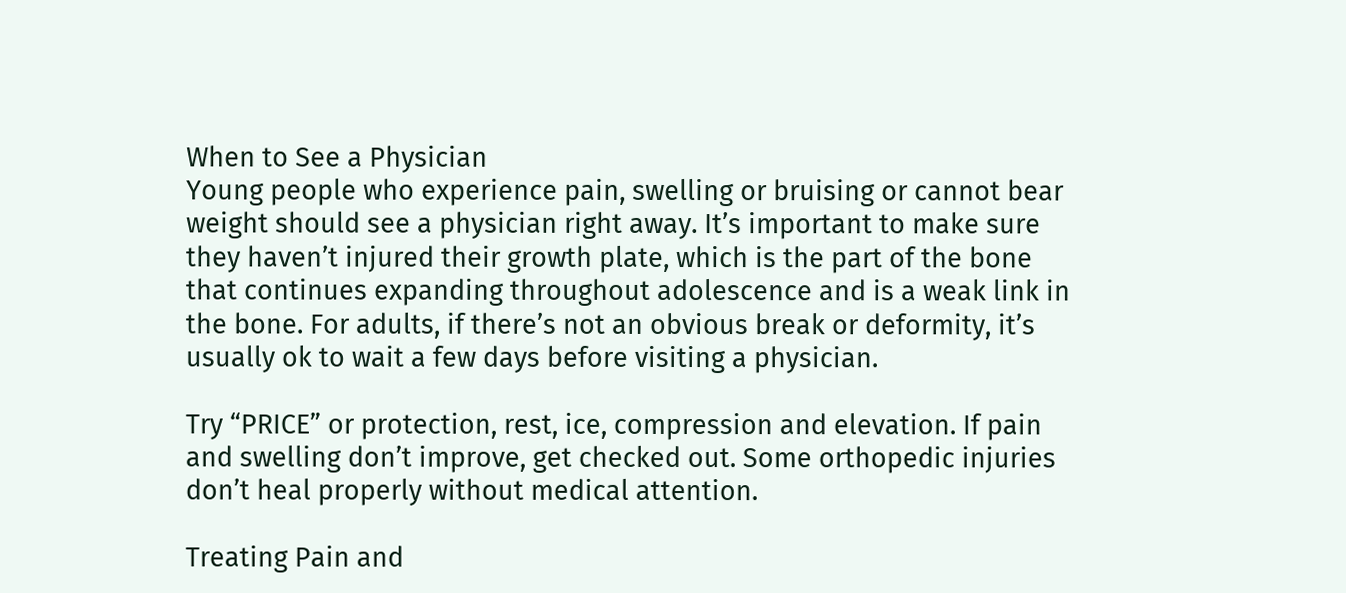When to See a Physician
Young people who experience pain, swelling or bruising or cannot bear weight should see a physician right away. It’s important to make sure they haven’t injured their growth plate, which is the part of the bone that continues expanding throughout adolescence and is a weak link in the bone. For adults, if there’s not an obvious break or deformity, it’s usually ok to wait a few days before visiting a physician.

Try “PRICE” or protection, rest, ice, compression and elevation. If pain and swelling don’t improve, get checked out. Some orthopedic injuries don’t heal properly without medical attention.

Treating Pain and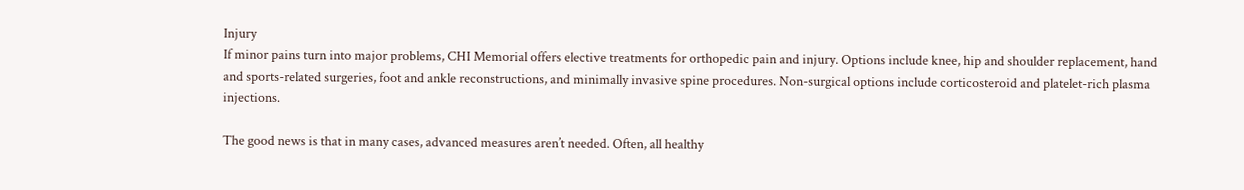Injury
If minor pains turn into major problems, CHI Memorial offers elective treatments for orthopedic pain and injury. Options include knee, hip and shoulder replacement, hand and sports-related surgeries, foot and ankle reconstructions, and minimally invasive spine procedures. Non-surgical options include corticosteroid and platelet-rich plasma injections.

The good news is that in many cases, advanced measures aren’t needed. Often, all healthy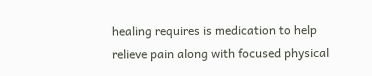healing requires is medication to help relieve pain along with focused physical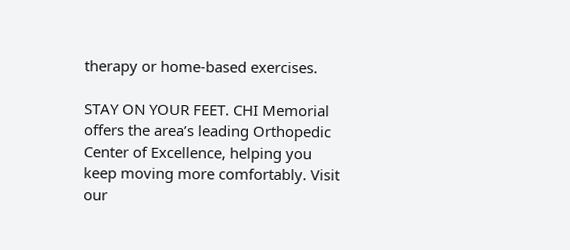therapy or home-based exercises.

STAY ON YOUR FEET. CHI Memorial offers the area’s leading Orthopedic Center of Excellence, helping you keep moving more comfortably. Visit our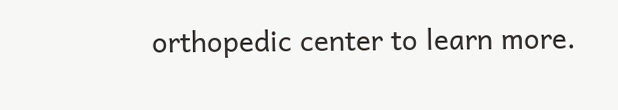orthopedic center to learn more.